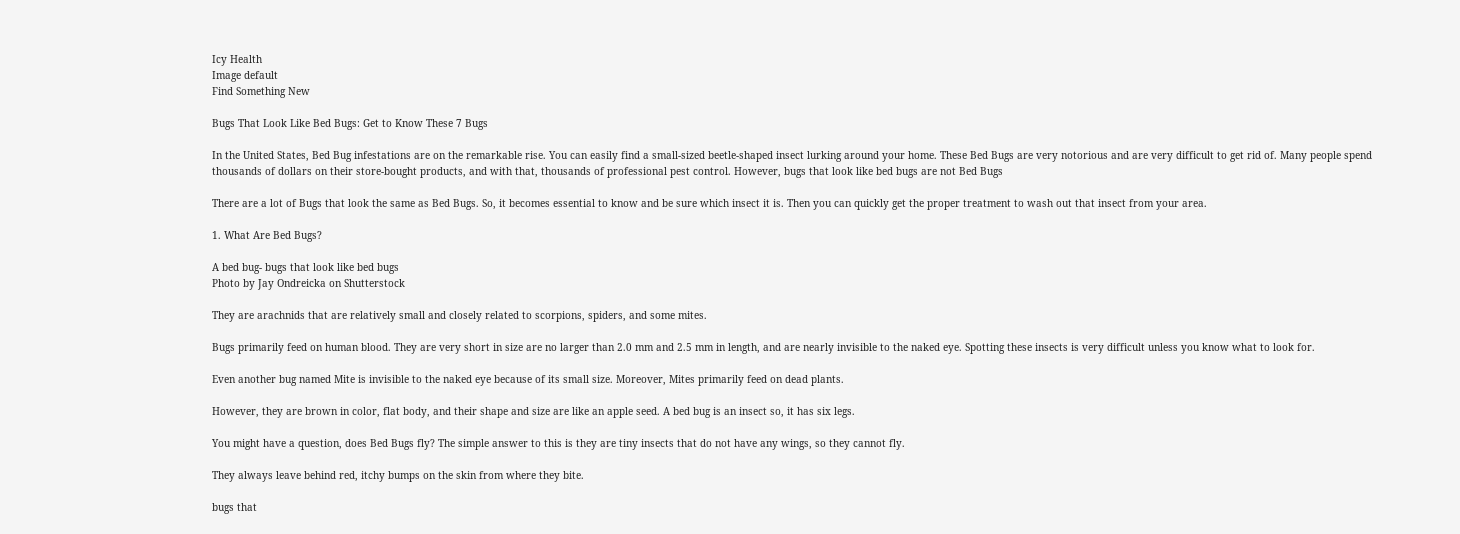Icy Health
Image default
Find Something New

Bugs That Look Like Bed Bugs: Get to Know These 7 Bugs

In the United States, Bed Bug infestations are on the remarkable rise. You can easily find a small-sized beetle-shaped insect lurking around your home. These Bed Bugs are very notorious and are very difficult to get rid of. Many people spend thousands of dollars on their store-bought products, and with that, thousands of professional pest control. However, bugs that look like bed bugs are not Bed Bugs

There are a lot of Bugs that look the same as Bed Bugs. So, it becomes essential to know and be sure which insect it is. Then you can quickly get the proper treatment to wash out that insect from your area.

1. What Are Bed Bugs?

A bed bug- bugs that look like bed bugs
Photo by Jay Ondreicka on Shutterstock

They are arachnids that are relatively small and closely related to scorpions, spiders, and some mites.

Bugs primarily feed on human blood. They are very short in size are no larger than 2.0 mm and 2.5 mm in length, and are nearly invisible to the naked eye. Spotting these insects is very difficult unless you know what to look for.

Even another bug named Mite is invisible to the naked eye because of its small size. Moreover, Mites primarily feed on dead plants.

However, they are brown in color, flat body, and their shape and size are like an apple seed. A bed bug is an insect so, it has six legs.

You might have a question, does Bed Bugs fly? The simple answer to this is they are tiny insects that do not have any wings, so they cannot fly.

They always leave behind red, itchy bumps on the skin from where they bite.

bugs that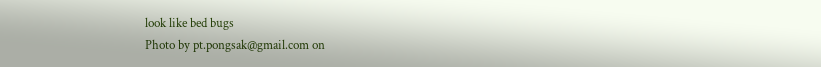look like bed bugs
Photo by pt.pongsak@gmail.com on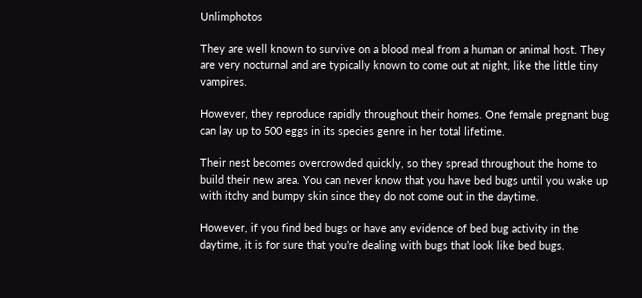Unlimphotos

They are well known to survive on a blood meal from a human or animal host. They are very nocturnal and are typically known to come out at night, like the little tiny vampires.

However, they reproduce rapidly throughout their homes. One female pregnant bug can lay up to 500 eggs in its species genre in her total lifetime.

Their nest becomes overcrowded quickly, so they spread throughout the home to build their new area. You can never know that you have bed bugs until you wake up with itchy and bumpy skin since they do not come out in the daytime.

However, if you find bed bugs or have any evidence of bed bug activity in the daytime, it is for sure that you’re dealing with bugs that look like bed bugs.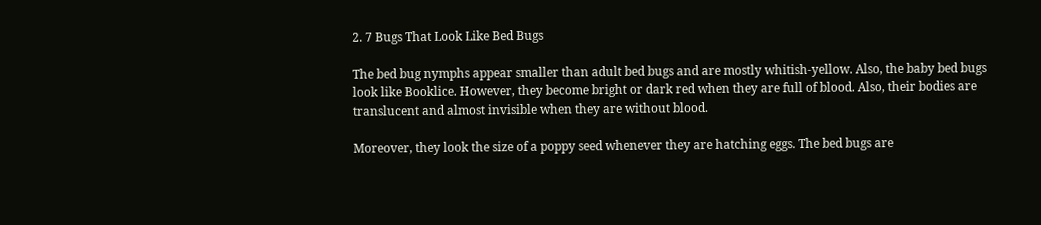2. 7 Bugs That Look Like Bed Bugs

The bed bug nymphs appear smaller than adult bed bugs and are mostly whitish-yellow. Also, the baby bed bugs look like Booklice. However, they become bright or dark red when they are full of blood. Also, their bodies are translucent and almost invisible when they are without blood.

Moreover, they look the size of a poppy seed whenever they are hatching eggs. The bed bugs are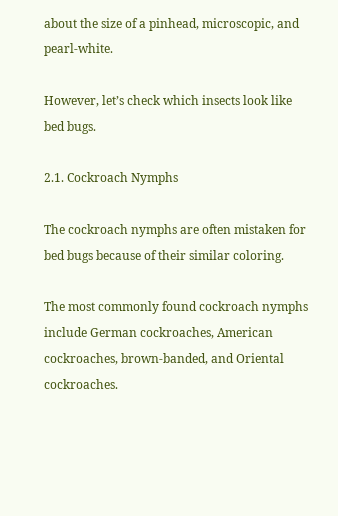about the size of a pinhead, microscopic, and pearl-white.

However, let’s check which insects look like bed bugs.

2.1. Cockroach Nymphs

The cockroach nymphs are often mistaken for bed bugs because of their similar coloring.

The most commonly found cockroach nymphs include German cockroaches, American cockroaches, brown-banded, and Oriental cockroaches.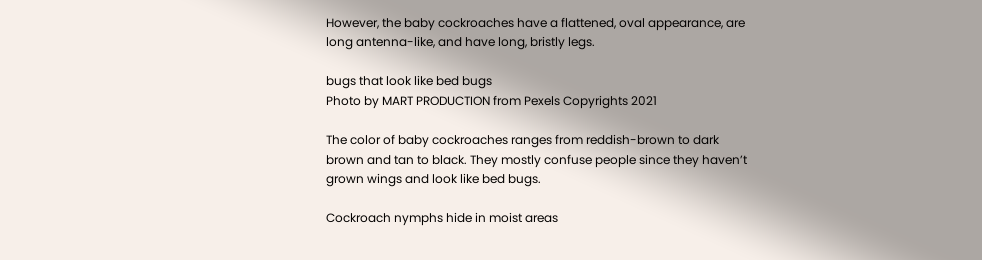However, the baby cockroaches have a flattened, oval appearance, are long antenna-like, and have long, bristly legs.

bugs that look like bed bugs
Photo by MART PRODUCTION from Pexels Copyrights 2021

The color of baby cockroaches ranges from reddish-brown to dark brown and tan to black. They mostly confuse people since they haven’t grown wings and look like bed bugs.

Cockroach nymphs hide in moist areas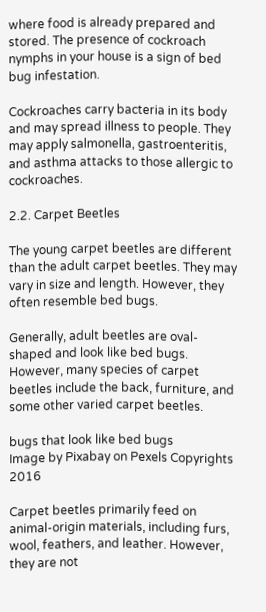where food is already prepared and stored. The presence of cockroach nymphs in your house is a sign of bed bug infestation.

Cockroaches carry bacteria in its body and may spread illness to people. They may apply salmonella, gastroenteritis, and asthma attacks to those allergic to cockroaches.

2.2. Carpet Beetles

The young carpet beetles are different than the adult carpet beetles. They may vary in size and length. However, they often resemble bed bugs.

Generally, adult beetles are oval-shaped and look like bed bugs. However, many species of carpet beetles include the back, furniture, and some other varied carpet beetles.

bugs that look like bed bugs
Image by Pixabay on Pexels Copyrights 2016

Carpet beetles primarily feed on animal-origin materials, including furs, wool, feathers, and leather. However, they are not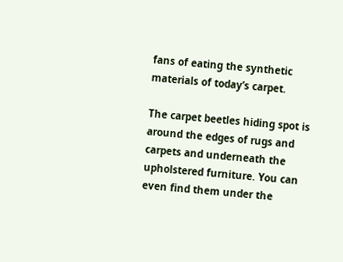fans of eating the synthetic materials of today’s carpet.

The carpet beetles hiding spot is around the edges of rugs and carpets and underneath the upholstered furniture. You can even find them under the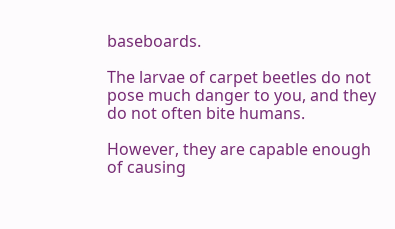baseboards.

The larvae of carpet beetles do not pose much danger to you, and they do not often bite humans.

However, they are capable enough of causing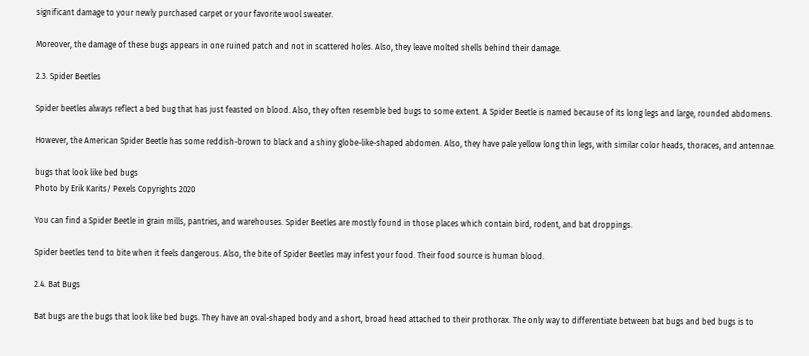significant damage to your newly purchased carpet or your favorite wool sweater.

Moreover, the damage of these bugs appears in one ruined patch and not in scattered holes. Also, they leave molted shells behind their damage.

2.3. Spider Beetles

Spider beetles always reflect a bed bug that has just feasted on blood. Also, they often resemble bed bugs to some extent. A Spider Beetle is named because of its long legs and large, rounded abdomens.

However, the American Spider Beetle has some reddish-brown to black and a shiny globe-like-shaped abdomen. Also, they have pale yellow long thin legs, with similar color heads, thoraces, and antennae.

bugs that look like bed bugs
Photo by Erik Karits/ Pexels Copyrights 2020

You can find a Spider Beetle in grain mills, pantries, and warehouses. Spider Beetles are mostly found in those places which contain bird, rodent, and bat droppings.

Spider beetles tend to bite when it feels dangerous. Also, the bite of Spider Beetles may infest your food. Their food source is human blood.

2.4. Bat Bugs

Bat bugs are the bugs that look like bed bugs. They have an oval-shaped body and a short, broad head attached to their prothorax. The only way to differentiate between bat bugs and bed bugs is to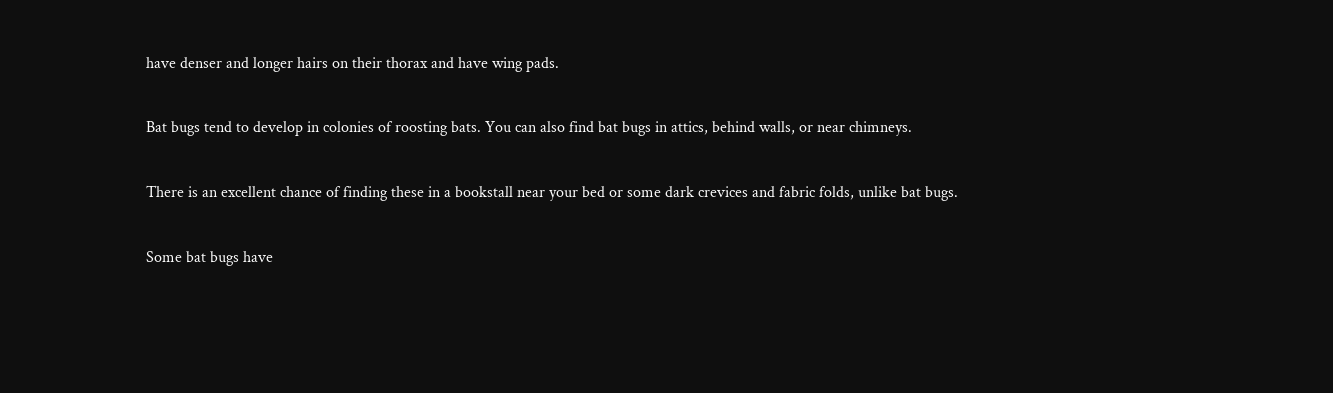have denser and longer hairs on their thorax and have wing pads.

Bat bugs tend to develop in colonies of roosting bats. You can also find bat bugs in attics, behind walls, or near chimneys.

There is an excellent chance of finding these in a bookstall near your bed or some dark crevices and fabric folds, unlike bat bugs.

Some bat bugs have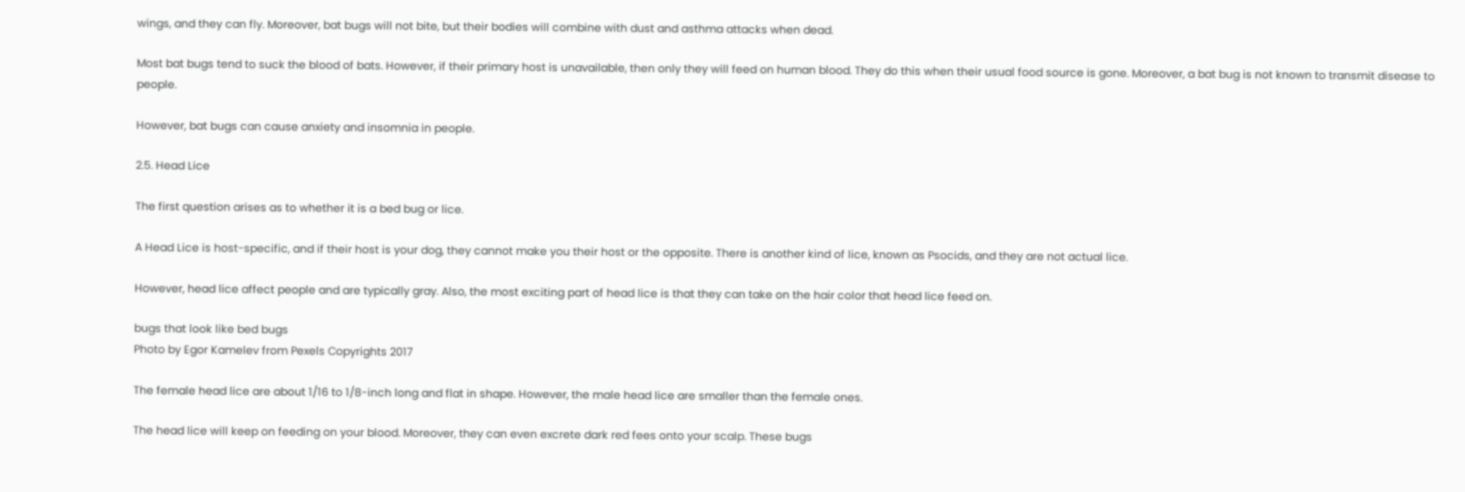wings, and they can fly. Moreover, bat bugs will not bite, but their bodies will combine with dust and asthma attacks when dead.

Most bat bugs tend to suck the blood of bats. However, if their primary host is unavailable, then only they will feed on human blood. They do this when their usual food source is gone. Moreover, a bat bug is not known to transmit disease to people.

However, bat bugs can cause anxiety and insomnia in people.

2.5. Head Lice

The first question arises as to whether it is a bed bug or lice.

A Head Lice is host-specific, and if their host is your dog, they cannot make you their host or the opposite. There is another kind of lice, known as Psocids, and they are not actual lice.

However, head lice affect people and are typically gray. Also, the most exciting part of head lice is that they can take on the hair color that head lice feed on.

bugs that look like bed bugs
Photo by Egor Kamelev from Pexels Copyrights 2017

The female head lice are about 1/16 to 1/8-inch long and flat in shape. However, the male head lice are smaller than the female ones.

The head lice will keep on feeding on your blood. Moreover, they can even excrete dark red fees onto your scalp. These bugs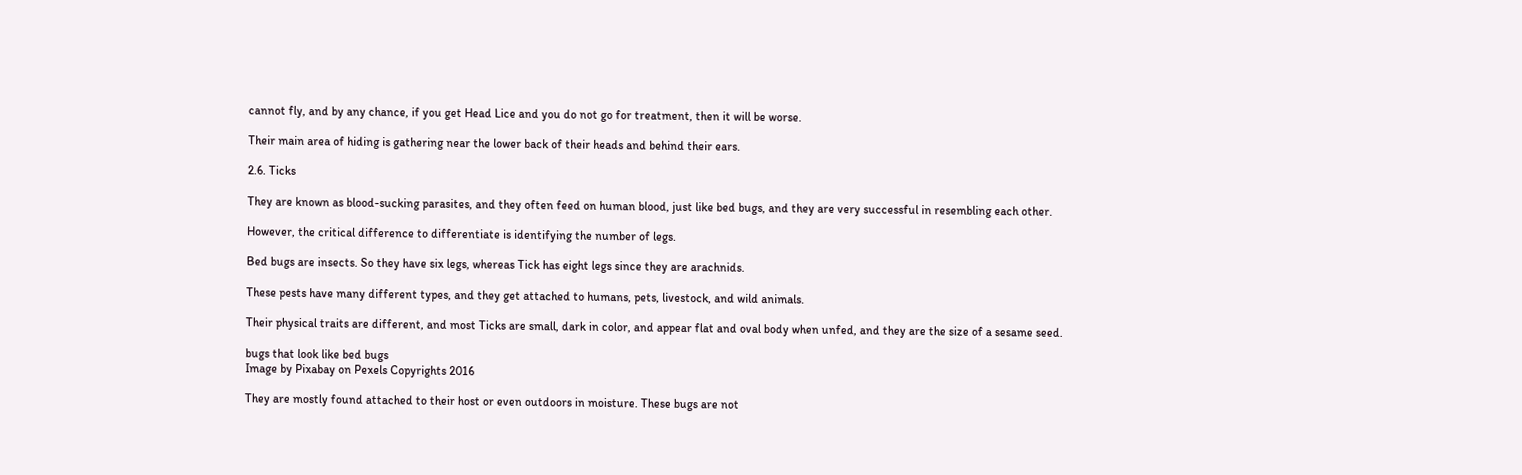cannot fly, and by any chance, if you get Head Lice and you do not go for treatment, then it will be worse.

Their main area of hiding is gathering near the lower back of their heads and behind their ears.

2.6. Ticks

They are known as blood-sucking parasites, and they often feed on human blood, just like bed bugs, and they are very successful in resembling each other.

However, the critical difference to differentiate is identifying the number of legs.

Bed bugs are insects. So they have six legs, whereas Tick has eight legs since they are arachnids.

These pests have many different types, and they get attached to humans, pets, livestock, and wild animals.

Their physical traits are different, and most Ticks are small, dark in color, and appear flat and oval body when unfed, and they are the size of a sesame seed.

bugs that look like bed bugs
Image by Pixabay on Pexels Copyrights 2016

They are mostly found attached to their host or even outdoors in moisture. These bugs are not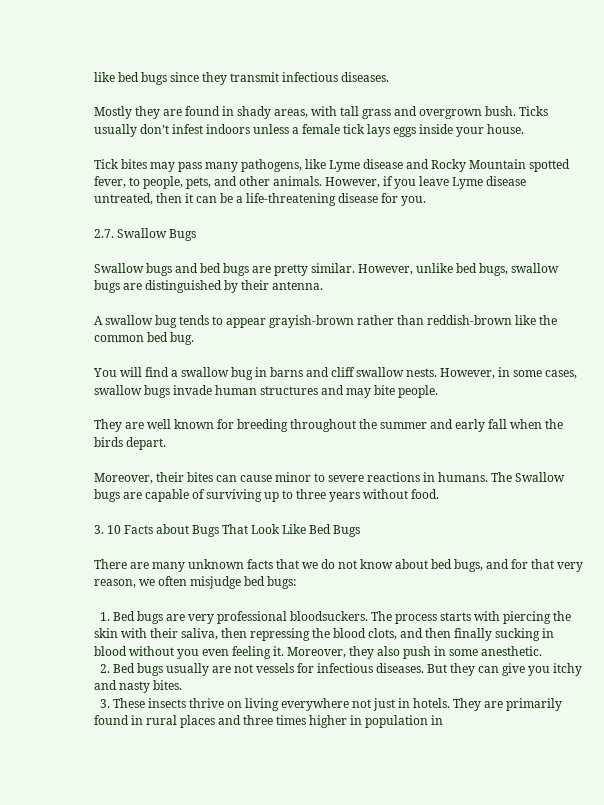like bed bugs since they transmit infectious diseases.

Mostly they are found in shady areas, with tall grass and overgrown bush. Ticks usually don’t infest indoors unless a female tick lays eggs inside your house.

Tick bites may pass many pathogens, like Lyme disease and Rocky Mountain spotted fever, to people, pets, and other animals. However, if you leave Lyme disease untreated, then it can be a life-threatening disease for you.

2.7. Swallow Bugs

Swallow bugs and bed bugs are pretty similar. However, unlike bed bugs, swallow bugs are distinguished by their antenna.

A swallow bug tends to appear grayish-brown rather than reddish-brown like the common bed bug.

You will find a swallow bug in barns and cliff swallow nests. However, in some cases, swallow bugs invade human structures and may bite people.

They are well known for breeding throughout the summer and early fall when the birds depart.

Moreover, their bites can cause minor to severe reactions in humans. The Swallow bugs are capable of surviving up to three years without food.

3. 10 Facts about Bugs That Look Like Bed Bugs

There are many unknown facts that we do not know about bed bugs, and for that very reason, we often misjudge bed bugs:

  1. Bed bugs are very professional bloodsuckers. The process starts with piercing the skin with their saliva, then repressing the blood clots, and then finally sucking in blood without you even feeling it. Moreover, they also push in some anesthetic.
  2. Bed bugs usually are not vessels for infectious diseases. But they can give you itchy and nasty bites.
  3. These insects thrive on living everywhere not just in hotels. They are primarily found in rural places and three times higher in population in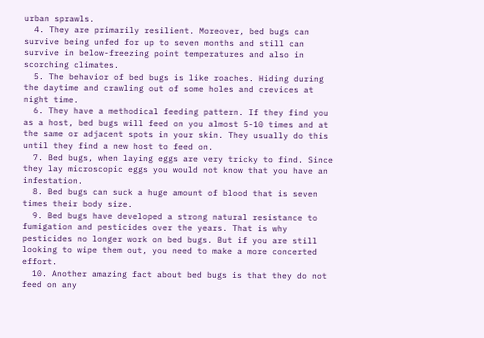urban sprawls.
  4. They are primarily resilient. Moreover, bed bugs can survive being unfed for up to seven months and still can survive in below-freezing point temperatures and also in scorching climates.
  5. The behavior of bed bugs is like roaches. Hiding during the daytime and crawling out of some holes and crevices at night time.
  6. They have a methodical feeding pattern. If they find you as a host, bed bugs will feed on you almost 5-10 times and at the same or adjacent spots in your skin. They usually do this until they find a new host to feed on.
  7. Bed bugs, when laying eggs are very tricky to find. Since they lay microscopic eggs you would not know that you have an infestation.
  8. Bed bugs can suck a huge amount of blood that is seven times their body size.
  9. Bed bugs have developed a strong natural resistance to fumigation and pesticides over the years. That is why pesticides no longer work on bed bugs. But if you are still looking to wipe them out, you need to make a more concerted effort.
  10. Another amazing fact about bed bugs is that they do not feed on any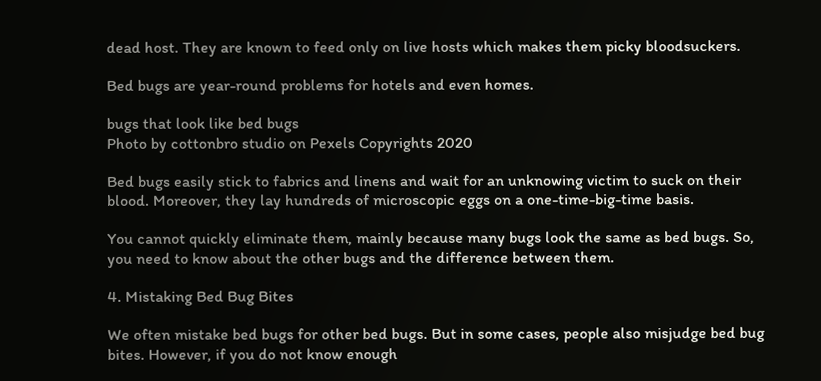dead host. They are known to feed only on live hosts which makes them picky bloodsuckers.

Bed bugs are year-round problems for hotels and even homes.

bugs that look like bed bugs
Photo by cottonbro studio on Pexels Copyrights 2020

Bed bugs easily stick to fabrics and linens and wait for an unknowing victim to suck on their blood. Moreover, they lay hundreds of microscopic eggs on a one-time-big-time basis.

You cannot quickly eliminate them, mainly because many bugs look the same as bed bugs. So, you need to know about the other bugs and the difference between them.

4. Mistaking Bed Bug Bites

We often mistake bed bugs for other bed bugs. But in some cases, people also misjudge bed bug bites. However, if you do not know enough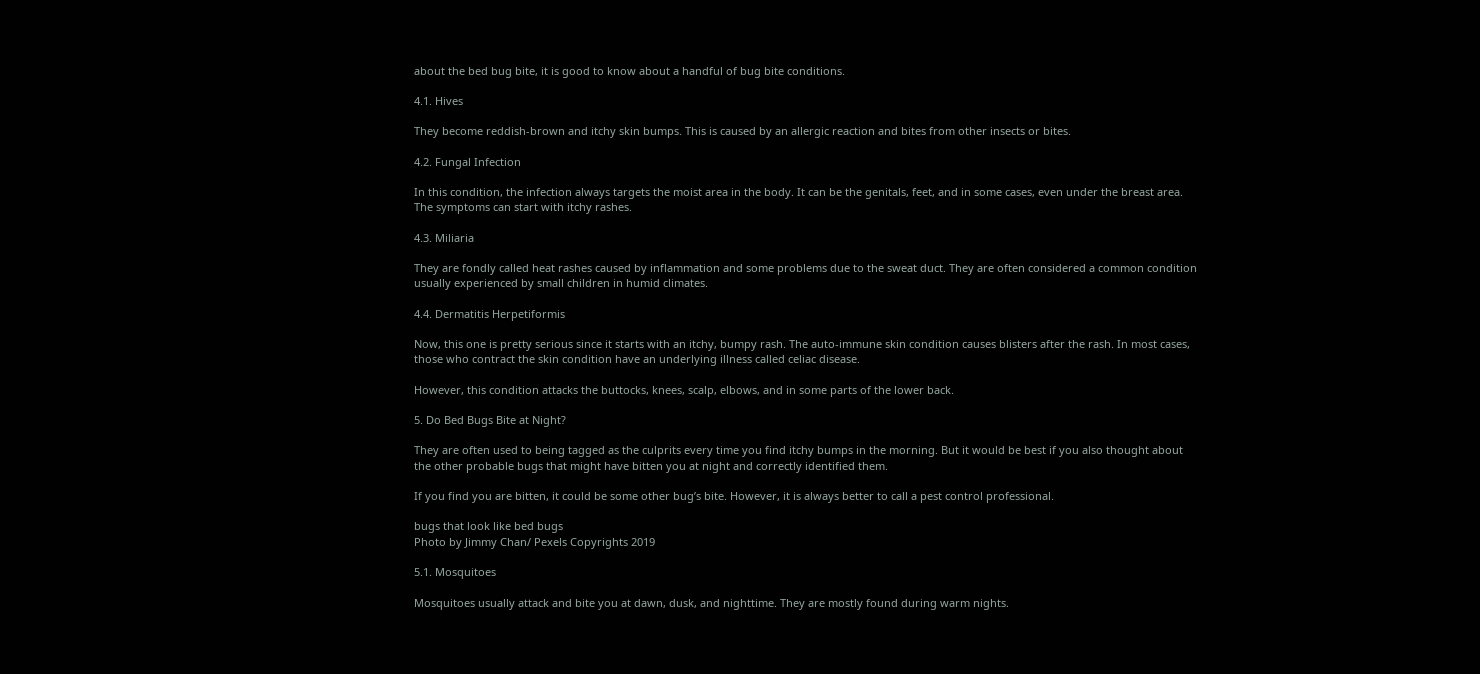about the bed bug bite, it is good to know about a handful of bug bite conditions.

4.1. Hives

They become reddish-brown and itchy skin bumps. This is caused by an allergic reaction and bites from other insects or bites.

4.2. Fungal Infection

In this condition, the infection always targets the moist area in the body. It can be the genitals, feet, and in some cases, even under the breast area. The symptoms can start with itchy rashes.

4.3. Miliaria

They are fondly called heat rashes caused by inflammation and some problems due to the sweat duct. They are often considered a common condition usually experienced by small children in humid climates.

4.4. Dermatitis Herpetiformis

Now, this one is pretty serious since it starts with an itchy, bumpy rash. The auto-immune skin condition causes blisters after the rash. In most cases, those who contract the skin condition have an underlying illness called celiac disease.

However, this condition attacks the buttocks, knees, scalp, elbows, and in some parts of the lower back.

5. Do Bed Bugs Bite at Night?

They are often used to being tagged as the culprits every time you find itchy bumps in the morning. But it would be best if you also thought about the other probable bugs that might have bitten you at night and correctly identified them.

If you find you are bitten, it could be some other bug’s bite. However, it is always better to call a pest control professional.

bugs that look like bed bugs
Photo by Jimmy Chan/ Pexels Copyrights 2019

5.1. Mosquitoes

Mosquitoes usually attack and bite you at dawn, dusk, and nighttime. They are mostly found during warm nights.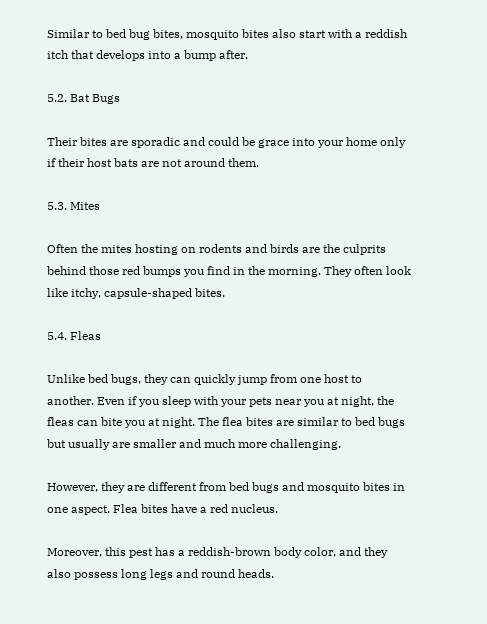Similar to bed bug bites, mosquito bites also start with a reddish itch that develops into a bump after.

5.2. Bat Bugs

Their bites are sporadic and could be grace into your home only if their host bats are not around them.

5.3. Mites

Often the mites hosting on rodents and birds are the culprits behind those red bumps you find in the morning. They often look like itchy, capsule-shaped bites.

5.4. Fleas

Unlike bed bugs, they can quickly jump from one host to another. Even if you sleep with your pets near you at night, the fleas can bite you at night. The flea bites are similar to bed bugs but usually are smaller and much more challenging.

However, they are different from bed bugs and mosquito bites in one aspect. Flea bites have a red nucleus.

Moreover, this pest has a reddish-brown body color, and they also possess long legs and round heads.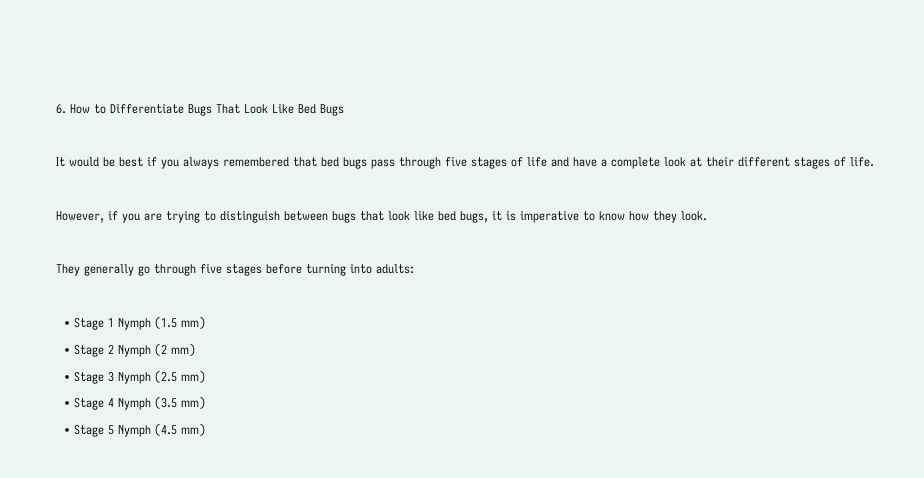6. How to Differentiate Bugs That Look Like Bed Bugs

It would be best if you always remembered that bed bugs pass through five stages of life and have a complete look at their different stages of life.

However, if you are trying to distinguish between bugs that look like bed bugs, it is imperative to know how they look.

They generally go through five stages before turning into adults:

  • Stage 1 Nymph (1.5 mm)
  • Stage 2 Nymph (2 mm)
  • Stage 3 Nymph (2.5 mm)
  • Stage 4 Nymph (3.5 mm)
  • Stage 5 Nymph (4.5 mm)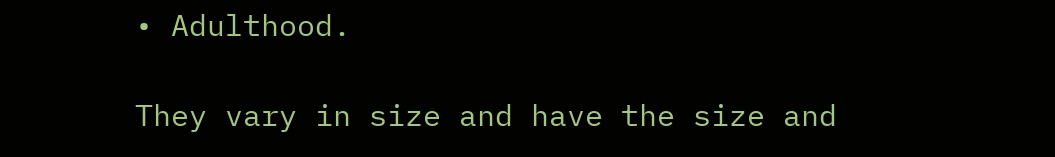• Adulthood.

They vary in size and have the size and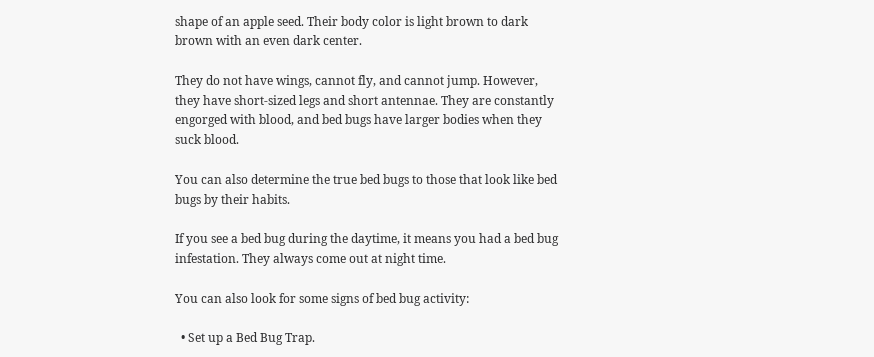shape of an apple seed. Their body color is light brown to dark brown with an even dark center.

They do not have wings, cannot fly, and cannot jump. However, they have short-sized legs and short antennae. They are constantly engorged with blood, and bed bugs have larger bodies when they suck blood.

You can also determine the true bed bugs to those that look like bed bugs by their habits.

If you see a bed bug during the daytime, it means you had a bed bug infestation. They always come out at night time.

You can also look for some signs of bed bug activity:

  • Set up a Bed Bug Trap.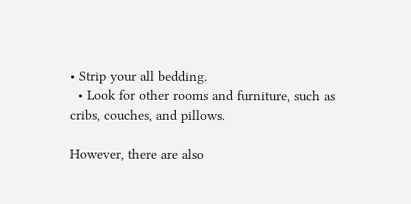• Strip your all bedding.
  • Look for other rooms and furniture, such as cribs, couches, and pillows.

However, there are also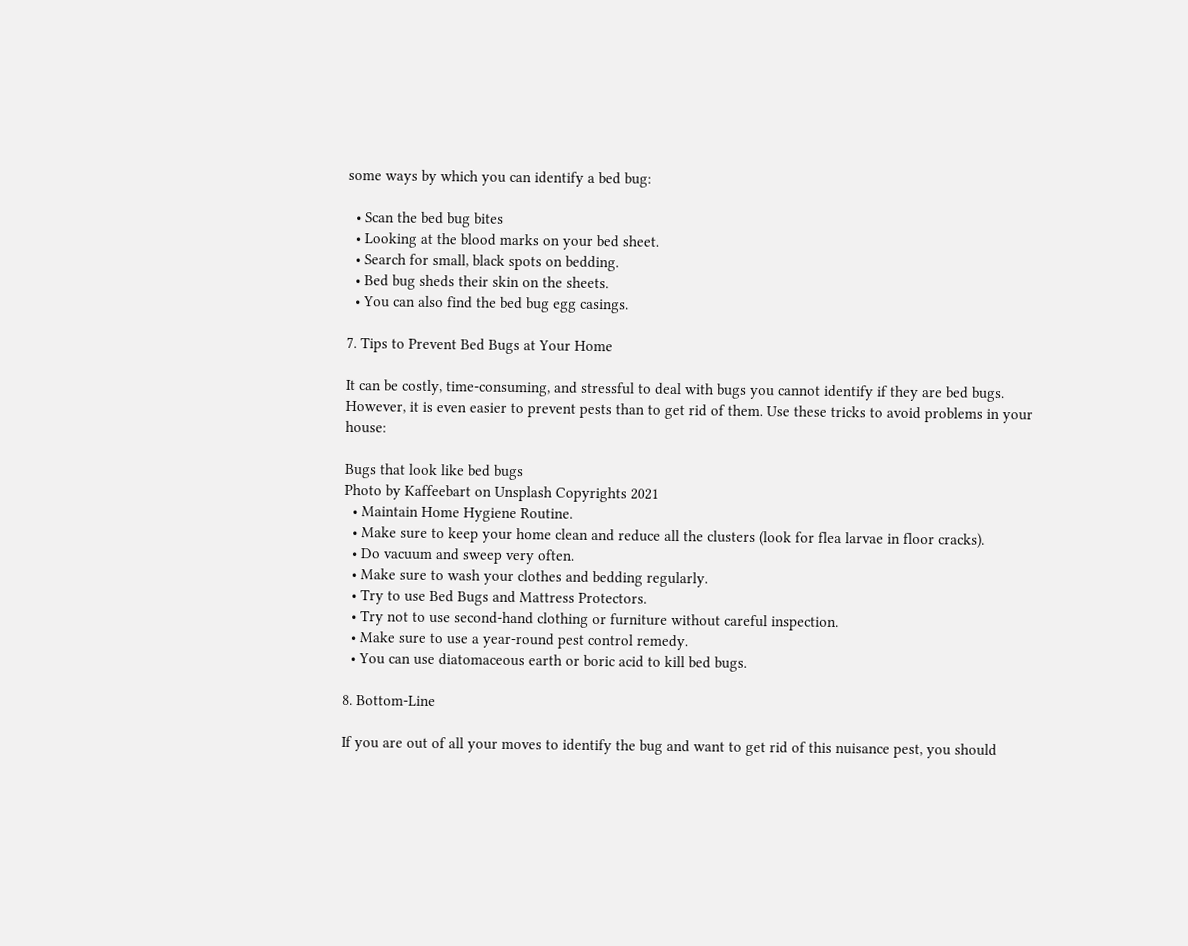some ways by which you can identify a bed bug:

  • Scan the bed bug bites
  • Looking at the blood marks on your bed sheet.
  • Search for small, black spots on bedding.
  • Bed bug sheds their skin on the sheets.
  • You can also find the bed bug egg casings.

7. Tips to Prevent Bed Bugs at Your Home

It can be costly, time-consuming, and stressful to deal with bugs you cannot identify if they are bed bugs. However, it is even easier to prevent pests than to get rid of them. Use these tricks to avoid problems in your house:

Bugs that look like bed bugs
Photo by Kaffeebart on Unsplash Copyrights 2021
  • Maintain Home Hygiene Routine.
  • Make sure to keep your home clean and reduce all the clusters (look for flea larvae in floor cracks).
  • Do vacuum and sweep very often.
  • Make sure to wash your clothes and bedding regularly.
  • Try to use Bed Bugs and Mattress Protectors.
  • Try not to use second-hand clothing or furniture without careful inspection.
  • Make sure to use a year-round pest control remedy.
  • You can use diatomaceous earth or boric acid to kill bed bugs.

8. Bottom-Line

If you are out of all your moves to identify the bug and want to get rid of this nuisance pest, you should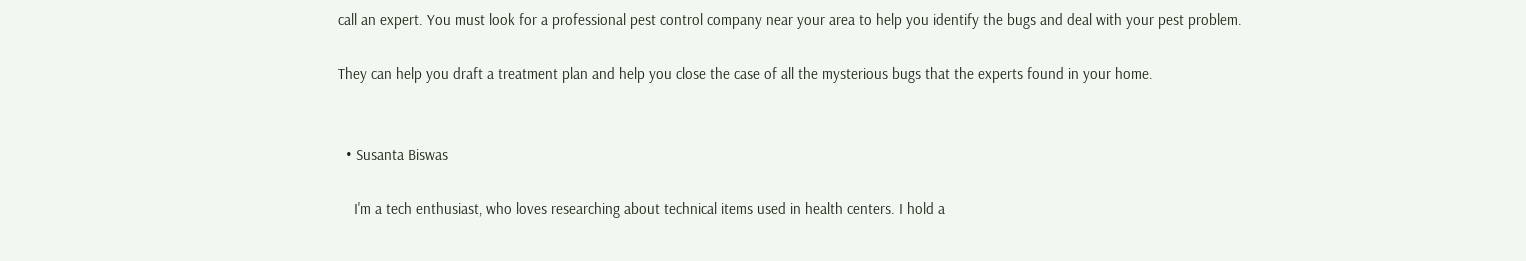call an expert. You must look for a professional pest control company near your area to help you identify the bugs and deal with your pest problem.

They can help you draft a treatment plan and help you close the case of all the mysterious bugs that the experts found in your home.


  • Susanta Biswas

    I'm a tech enthusiast, who loves researching about technical items used in health centers. I hold a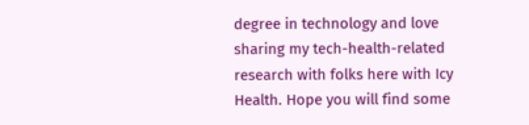degree in technology and love sharing my tech-health-related research with folks here with Icy Health. Hope you will find some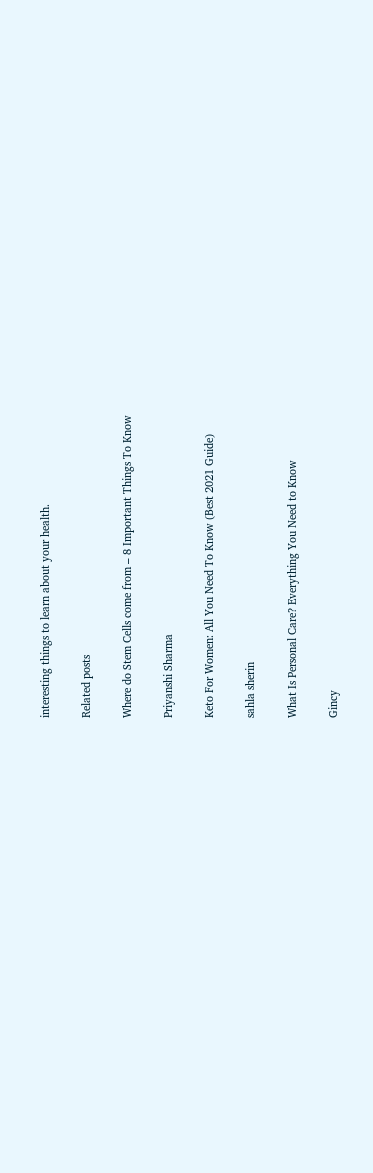interesting things to learn about your health.

Related posts

Where do Stem Cells come from – 8 Important Things To Know

Priyanshi Sharma

Keto For Women: All You Need To Know (Best 2021 Guide)

sahla sherin

What Is Personal Care? Everything You Need to Know

Gincy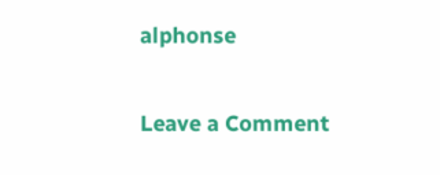alphonse

Leave a Comment